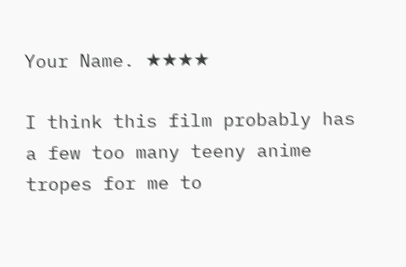Your Name. ★★★★

I think this film probably has a few too many teeny anime tropes for me to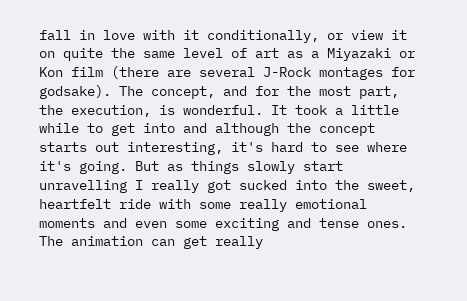fall in love with it conditionally, or view it on quite the same level of art as a Miyazaki or Kon film (there are several J-Rock montages for godsake). The concept, and for the most part, the execution, is wonderful. It took a little while to get into and although the concept starts out interesting, it's hard to see where it's going. But as things slowly start unravelling I really got sucked into the sweet, heartfelt ride with some really emotional moments and even some exciting and tense ones. The animation can get really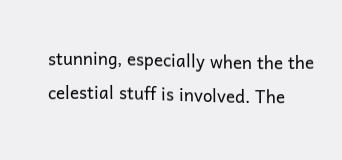stunning, especially when the the celestial stuff is involved. The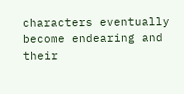characters eventually become endearing and their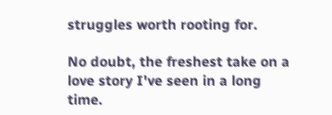struggles worth rooting for.

No doubt, the freshest take on a love story I've seen in a long time.